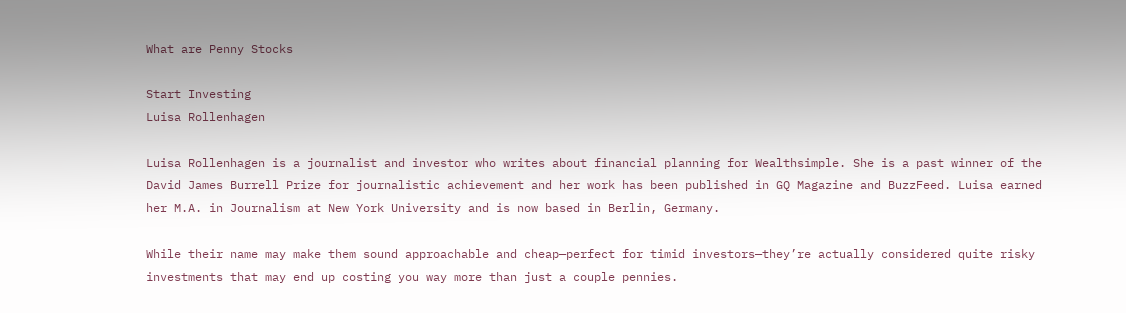What are Penny Stocks

Start Investing
Luisa Rollenhagen

Luisa Rollenhagen is a journalist and investor who writes about financial planning for Wealthsimple. She is a past winner of the David James Burrell Prize for journalistic achievement and her work has been published in GQ Magazine and BuzzFeed. Luisa earned her M.A. in Journalism at New York University and is now based in Berlin, Germany.

While their name may make them sound approachable and cheap—perfect for timid investors—they’re actually considered quite risky investments that may end up costing you way more than just a couple pennies.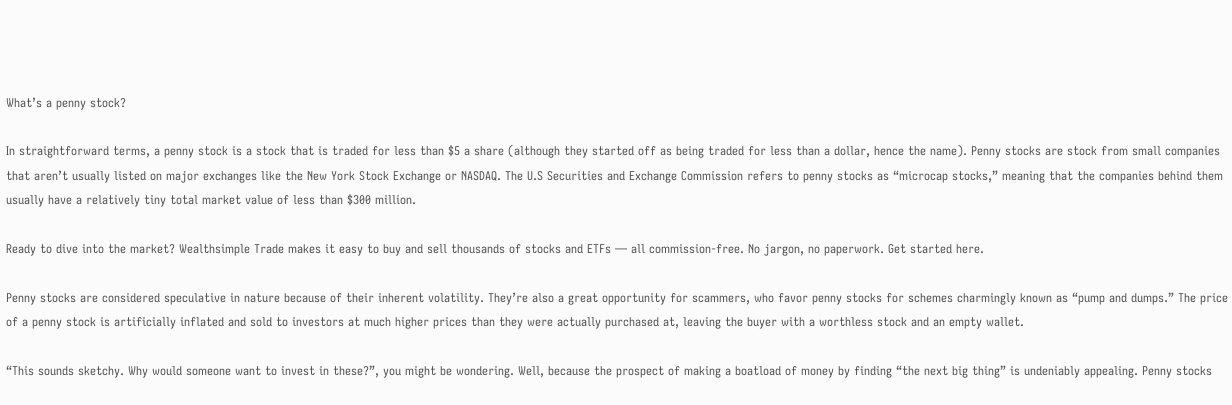What’s a penny stock?

In straightforward terms, a penny stock is a stock that is traded for less than $5 a share (although they started off as being traded for less than a dollar, hence the name). Penny stocks are stock from small companies that aren’t usually listed on major exchanges like the New York Stock Exchange or NASDAQ. The U.S Securities and Exchange Commission refers to penny stocks as “microcap stocks,” meaning that the companies behind them usually have a relatively tiny total market value of less than $300 million.

Ready to dive into the market? Wealthsimple Trade makes it easy to buy and sell thousands of stocks and ETFs — all commission-free. No jargon, no paperwork. Get started here.

Penny stocks are considered speculative in nature because of their inherent volatility. They’re also a great opportunity for scammers, who favor penny stocks for schemes charmingly known as “pump and dumps.” The price of a penny stock is artificially inflated and sold to investors at much higher prices than they were actually purchased at, leaving the buyer with a worthless stock and an empty wallet.

“This sounds sketchy. Why would someone want to invest in these?”, you might be wondering. Well, because the prospect of making a boatload of money by finding “the next big thing” is undeniably appealing. Penny stocks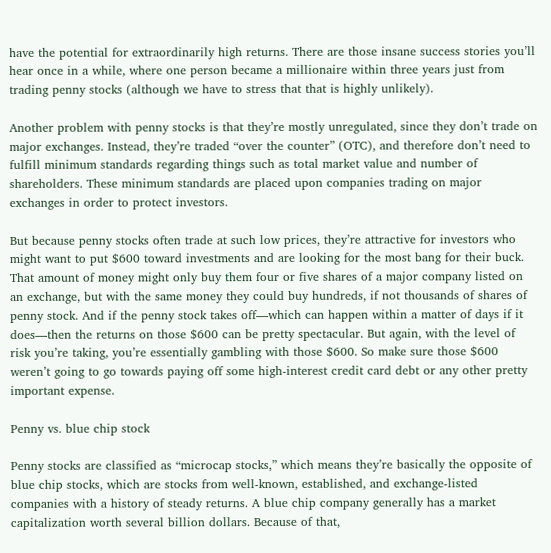have the potential for extraordinarily high returns. There are those insane success stories you’ll hear once in a while, where one person became a millionaire within three years just from trading penny stocks (although we have to stress that that is highly unlikely).

Another problem with penny stocks is that they’re mostly unregulated, since they don’t trade on major exchanges. Instead, they’re traded “over the counter” (OTC), and therefore don’t need to fulfill minimum standards regarding things such as total market value and number of shareholders. These minimum standards are placed upon companies trading on major exchanges in order to protect investors.

But because penny stocks often trade at such low prices, they’re attractive for investors who might want to put $600 toward investments and are looking for the most bang for their buck. That amount of money might only buy them four or five shares of a major company listed on an exchange, but with the same money they could buy hundreds, if not thousands of shares of penny stock. And if the penny stock takes off—which can happen within a matter of days if it does—then the returns on those $600 can be pretty spectacular. But again, with the level of risk you’re taking, you’re essentially gambling with those $600. So make sure those $600 weren’t going to go towards paying off some high-interest credit card debt or any other pretty important expense.

Penny vs. blue chip stock

Penny stocks are classified as “microcap stocks,” which means they’re basically the opposite of blue chip stocks, which are stocks from well-known, established, and exchange-listed companies with a history of steady returns. A blue chip company generally has a market capitalization worth several billion dollars. Because of that,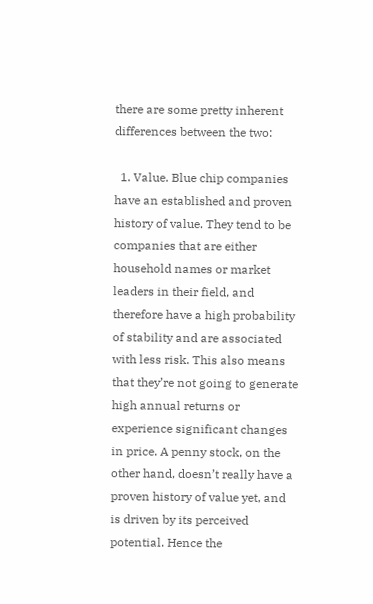there are some pretty inherent differences between the two:

  1. Value. Blue chip companies have an established and proven history of value. They tend to be companies that are either household names or market leaders in their field, and therefore have a high probability of stability and are associated with less risk. This also means that they’re not going to generate high annual returns or experience significant changes in price. A penny stock, on the other hand, doesn’t really have a proven history of value yet, and is driven by its perceived potential. Hence the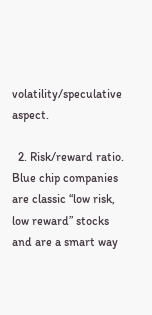volatility/speculative aspect.

  2. Risk/reward ratio. Blue chip companies are classic “low risk, low reward” stocks and are a smart way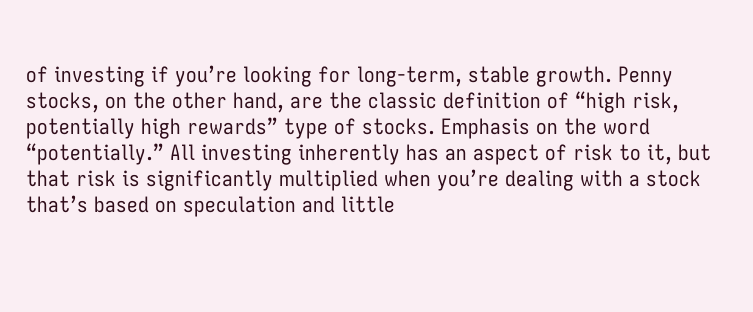of investing if you’re looking for long-term, stable growth. Penny stocks, on the other hand, are the classic definition of “high risk, potentially high rewards” type of stocks. Emphasis on the word “potentially.” All investing inherently has an aspect of risk to it, but that risk is significantly multiplied when you’re dealing with a stock that’s based on speculation and little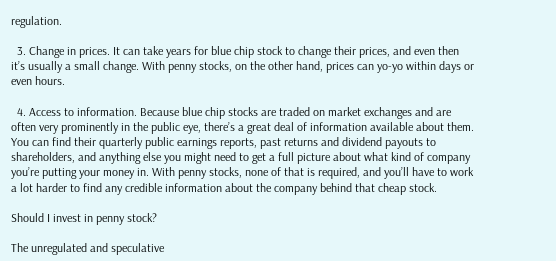regulation.

  3. Change in prices. It can take years for blue chip stock to change their prices, and even then it’s usually a small change. With penny stocks, on the other hand, prices can yo-yo within days or even hours.

  4. Access to information. Because blue chip stocks are traded on market exchanges and are often very prominently in the public eye, there’s a great deal of information available about them. You can find their quarterly public earnings reports, past returns and dividend payouts to shareholders, and anything else you might need to get a full picture about what kind of company you’re putting your money in. With penny stocks, none of that is required, and you’ll have to work a lot harder to find any credible information about the company behind that cheap stock.

Should I invest in penny stock?

The unregulated and speculative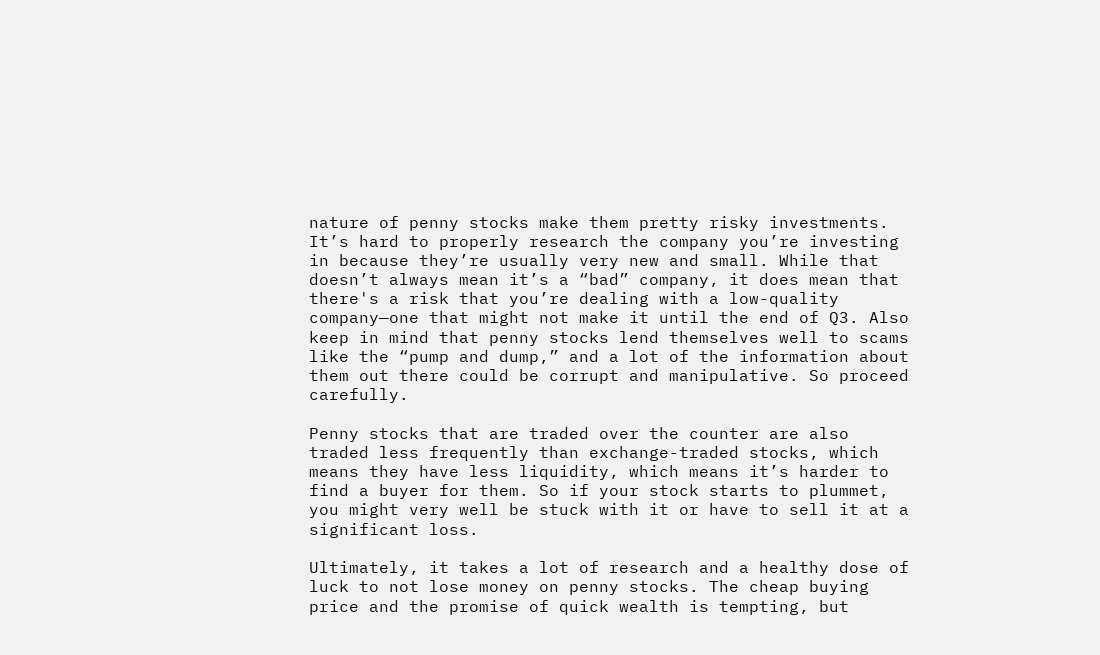nature of penny stocks make them pretty risky investments. It’s hard to properly research the company you’re investing in because they’re usually very new and small. While that doesn’t always mean it’s a “bad” company, it does mean that there's a risk that you’re dealing with a low-quality company—one that might not make it until the end of Q3. Also keep in mind that penny stocks lend themselves well to scams like the “pump and dump,” and a lot of the information about them out there could be corrupt and manipulative. So proceed carefully.

Penny stocks that are traded over the counter are also traded less frequently than exchange-traded stocks, which means they have less liquidity, which means it’s harder to find a buyer for them. So if your stock starts to plummet, you might very well be stuck with it or have to sell it at a significant loss.

Ultimately, it takes a lot of research and a healthy dose of luck to not lose money on penny stocks. The cheap buying price and the promise of quick wealth is tempting, but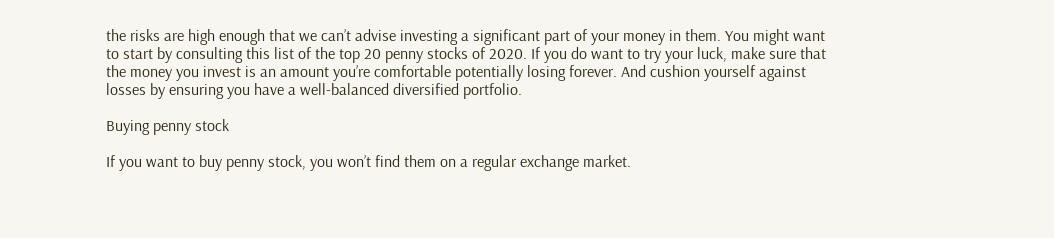the risks are high enough that we can’t advise investing a significant part of your money in them. You might want to start by consulting this list of the top 20 penny stocks of 2020. If you do want to try your luck, make sure that the money you invest is an amount you’re comfortable potentially losing forever. And cushion yourself against losses by ensuring you have a well-balanced diversified portfolio.

Buying penny stock

If you want to buy penny stock, you won’t find them on a regular exchange market.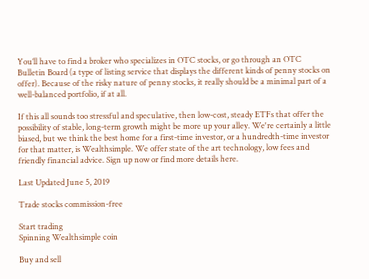You’ll have to find a broker who specializes in OTC stocks, or go through an OTC Bulletin Board (a type of listing service that displays the different kinds of penny stocks on offer). Because of the risky nature of penny stocks, it really should be a minimal part of a well-balanced portfolio, if at all.

If this all sounds too stressful and speculative, then low-cost, steady ETFs that offer the possibility of stable, long-term growth might be more up your alley. We're certainly a little biased, but we think the best home for a first-time investor, or a hundredth-time investor for that matter, is Wealthsimple. We offer state of the art technology, low fees and friendly financial advice. Sign up now or find more details here.

Last Updated June 5, 2019

Trade stocks commission-free

Start trading
Spinning Wealthsimple coin

Buy and sell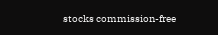stocks commission-free